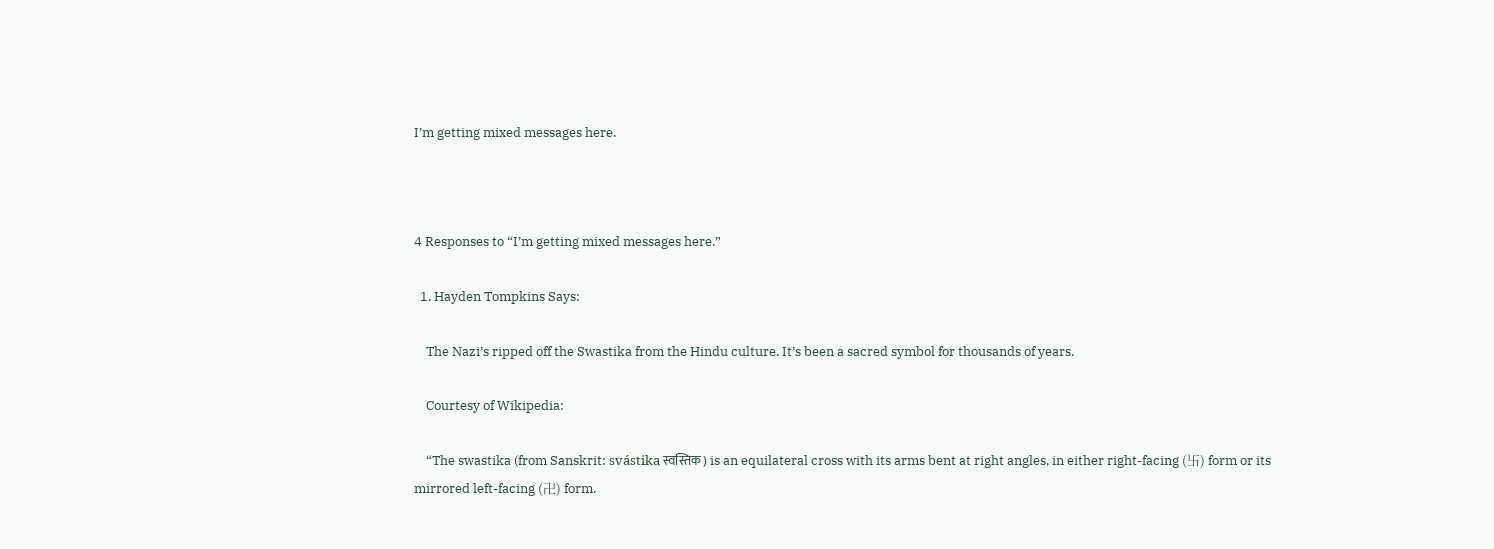I’m getting mixed messages here.



4 Responses to “I’m getting mixed messages here.”

  1. Hayden Tompkins Says:

    The Nazi’s ripped off the Swastika from the Hindu culture. It’s been a sacred symbol for thousands of years.

    Courtesy of Wikipedia:

    “The swastika (from Sanskrit: svástika स्वस्तिक ) is an equilateral cross with its arms bent at right angles, in either right-facing (卐) form or its mirrored left-facing (卍) form.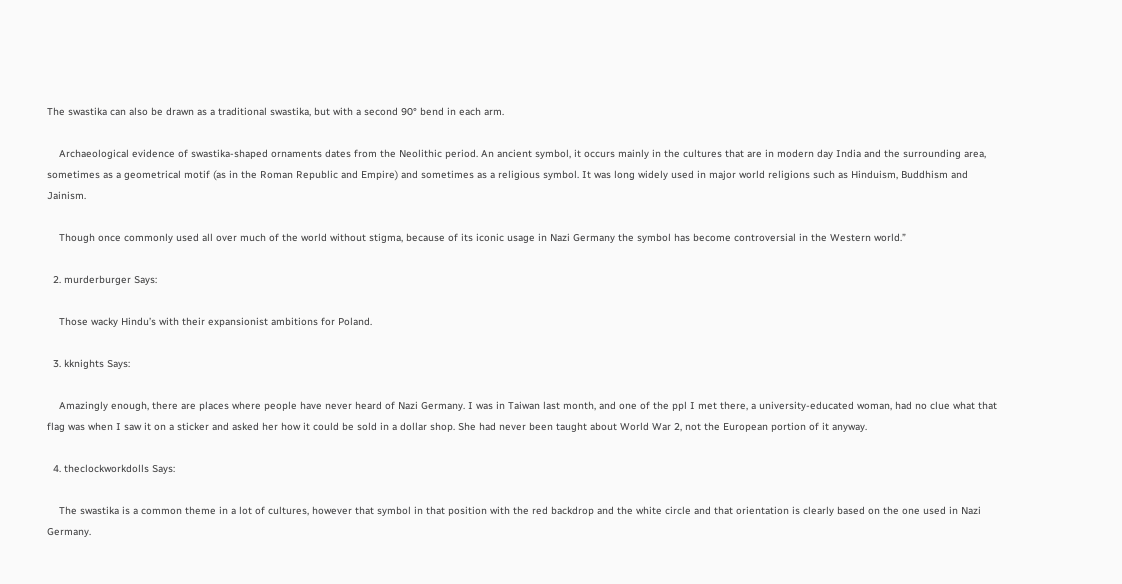The swastika can also be drawn as a traditional swastika, but with a second 90° bend in each arm.

    Archaeological evidence of swastika-shaped ornaments dates from the Neolithic period. An ancient symbol, it occurs mainly in the cultures that are in modern day India and the surrounding area, sometimes as a geometrical motif (as in the Roman Republic and Empire) and sometimes as a religious symbol. It was long widely used in major world religions such as Hinduism, Buddhism and Jainism.

    Though once commonly used all over much of the world without stigma, because of its iconic usage in Nazi Germany the symbol has become controversial in the Western world.”

  2. murderburger Says:

    Those wacky Hindu’s with their expansionist ambitions for Poland.

  3. kknights Says:

    Amazingly enough, there are places where people have never heard of Nazi Germany. I was in Taiwan last month, and one of the ppl I met there, a university-educated woman, had no clue what that flag was when I saw it on a sticker and asked her how it could be sold in a dollar shop. She had never been taught about World War 2, not the European portion of it anyway.

  4. theclockworkdolls Says:

    The swastika is a common theme in a lot of cultures, however that symbol in that position with the red backdrop and the white circle and that orientation is clearly based on the one used in Nazi Germany.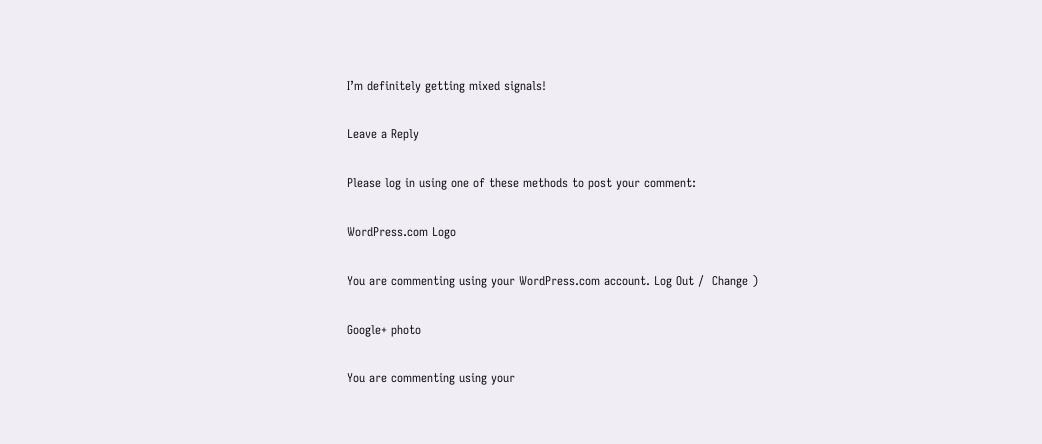I’m definitely getting mixed signals!

Leave a Reply

Please log in using one of these methods to post your comment:

WordPress.com Logo

You are commenting using your WordPress.com account. Log Out /  Change )

Google+ photo

You are commenting using your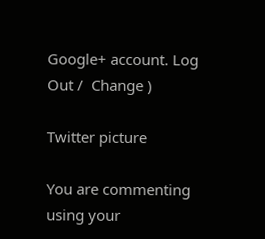Google+ account. Log Out /  Change )

Twitter picture

You are commenting using your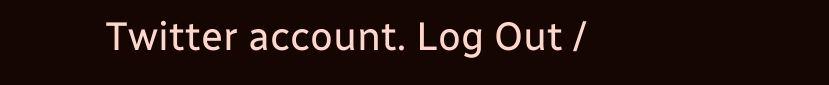Twitter account. Log Out /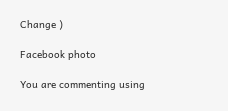Change )

Facebook photo

You are commenting using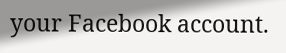your Facebook account.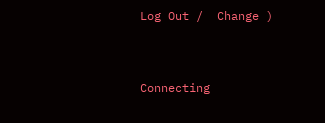Log Out /  Change )


Connecting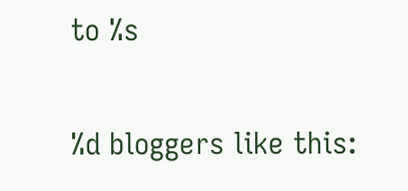to %s

%d bloggers like this: